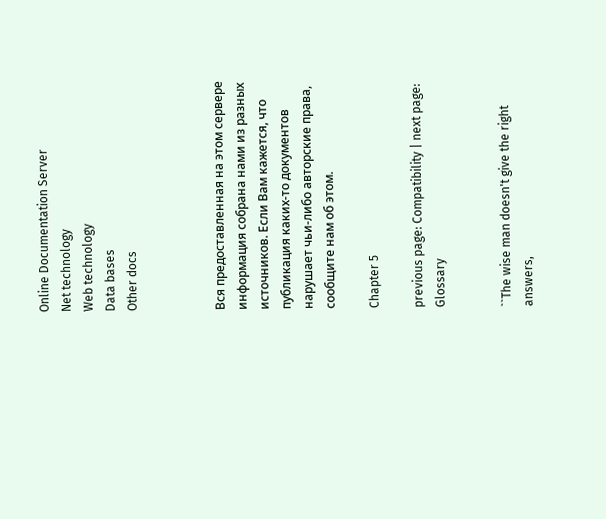Online Documentation Server
Net technology
Web technology
Data bases
Other docs



Вся предоставленная на этом сервере информация собрана нами из разных источников. Если Вам кажется, что публикация каких-то документов нарушает чьи-либо авторские права, сообщите нам об этом.

Chapter 5

previous page: Compatibility | next page: Glossary


``The wise man doesn't give the right answers,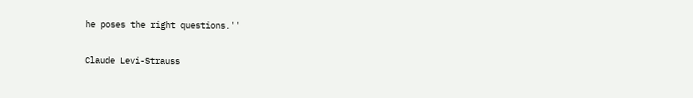he poses the right questions.''

Claude Levi-Strauss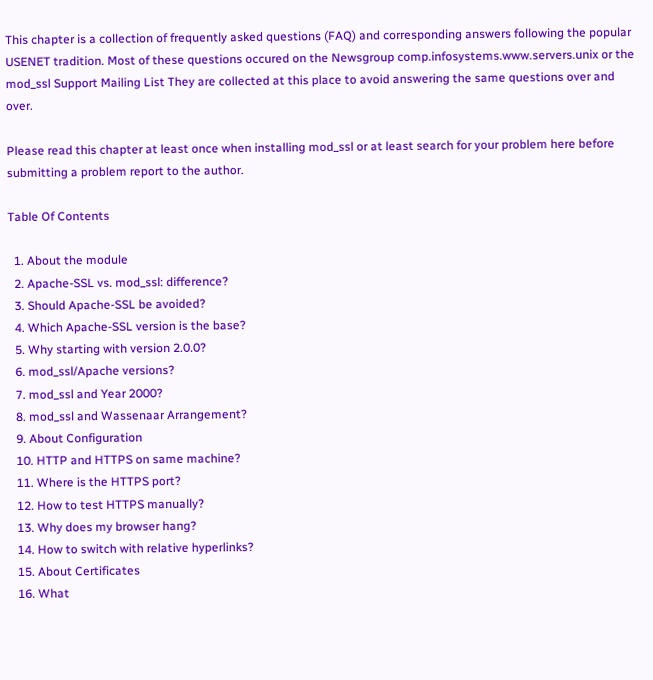This chapter is a collection of frequently asked questions (FAQ) and corresponding answers following the popular USENET tradition. Most of these questions occured on the Newsgroup comp.infosystems.www.servers.unix or the mod_ssl Support Mailing List They are collected at this place to avoid answering the same questions over and over.

Please read this chapter at least once when installing mod_ssl or at least search for your problem here before submitting a problem report to the author.

Table Of Contents

  1. About the module
  2. Apache-SSL vs. mod_ssl: difference?
  3. Should Apache-SSL be avoided?
  4. Which Apache-SSL version is the base?
  5. Why starting with version 2.0.0?
  6. mod_ssl/Apache versions?
  7. mod_ssl and Year 2000?
  8. mod_ssl and Wassenaar Arrangement?
  9. About Configuration
  10. HTTP and HTTPS on same machine?
  11. Where is the HTTPS port?
  12. How to test HTTPS manually?
  13. Why does my browser hang?
  14. How to switch with relative hyperlinks?
  15. About Certificates
  16. What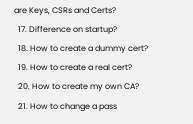are Keys, CSRs and Certs?
  17. Difference on startup?
  18. How to create a dummy cert?
  19. How to create a real cert?
  20. How to create my own CA?
  21. How to change a pass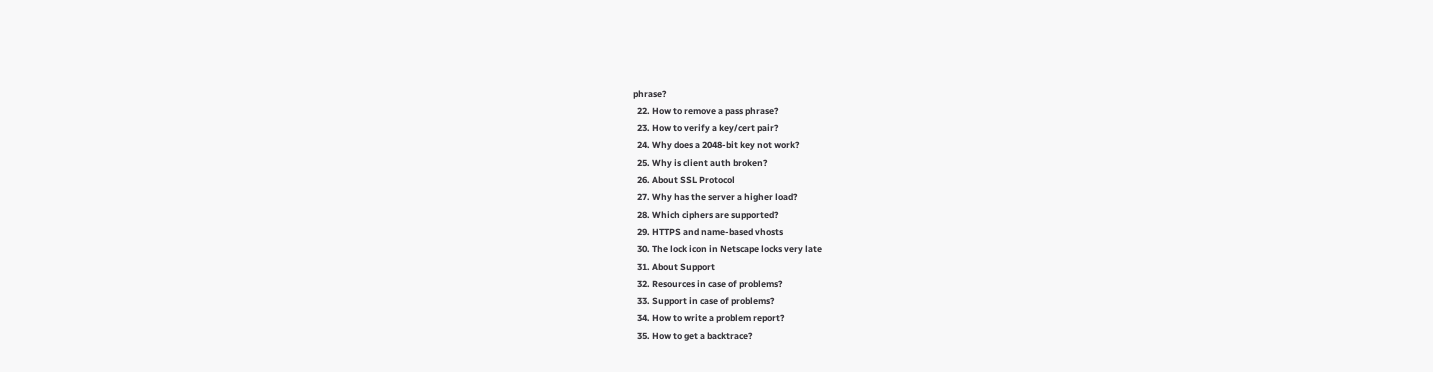phrase?
  22. How to remove a pass phrase?
  23. How to verify a key/cert pair?
  24. Why does a 2048-bit key not work?
  25. Why is client auth broken?
  26. About SSL Protocol
  27. Why has the server a higher load?
  28. Which ciphers are supported?
  29. HTTPS and name-based vhosts
  30. The lock icon in Netscape locks very late
  31. About Support
  32. Resources in case of problems?
  33. Support in case of problems?
  34. How to write a problem report?
  35. How to get a backtrace?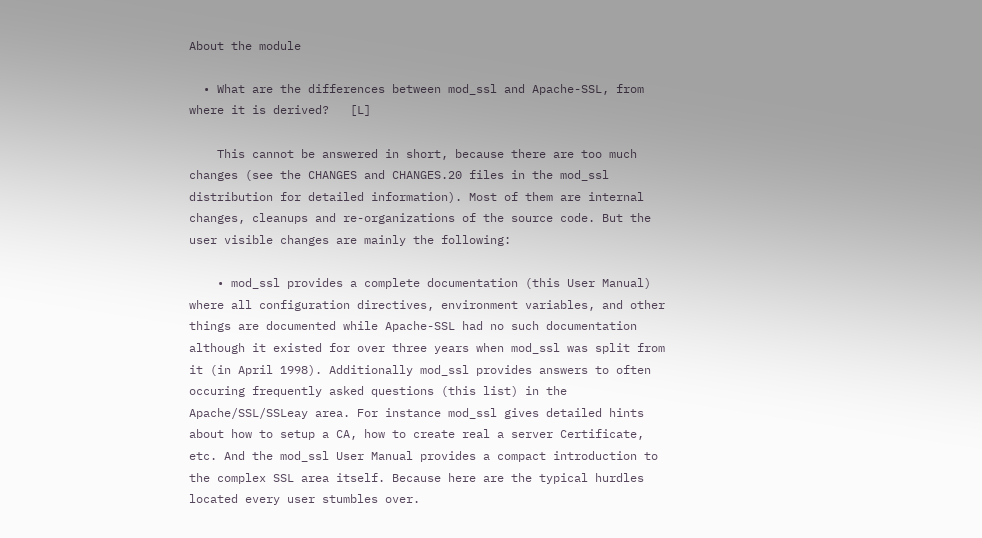About the module

  • What are the differences between mod_ssl and Apache-SSL, from where it is derived?   [L]

    This cannot be answered in short, because there are too much changes (see the CHANGES and CHANGES.20 files in the mod_ssl distribution for detailed information). Most of them are internal changes, cleanups and re-organizations of the source code. But the user visible changes are mainly the following:

    • mod_ssl provides a complete documentation (this User Manual) where all configuration directives, environment variables, and other things are documented while Apache-SSL had no such documentation although it existed for over three years when mod_ssl was split from it (in April 1998). Additionally mod_ssl provides answers to often occuring frequently asked questions (this list) in the Apache/SSL/SSLeay area. For instance mod_ssl gives detailed hints about how to setup a CA, how to create real a server Certificate, etc. And the mod_ssl User Manual provides a compact introduction to the complex SSL area itself. Because here are the typical hurdles located every user stumbles over.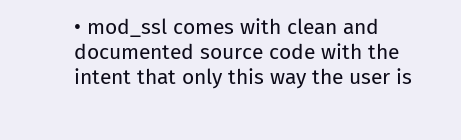• mod_ssl comes with clean and documented source code with the intent that only this way the user is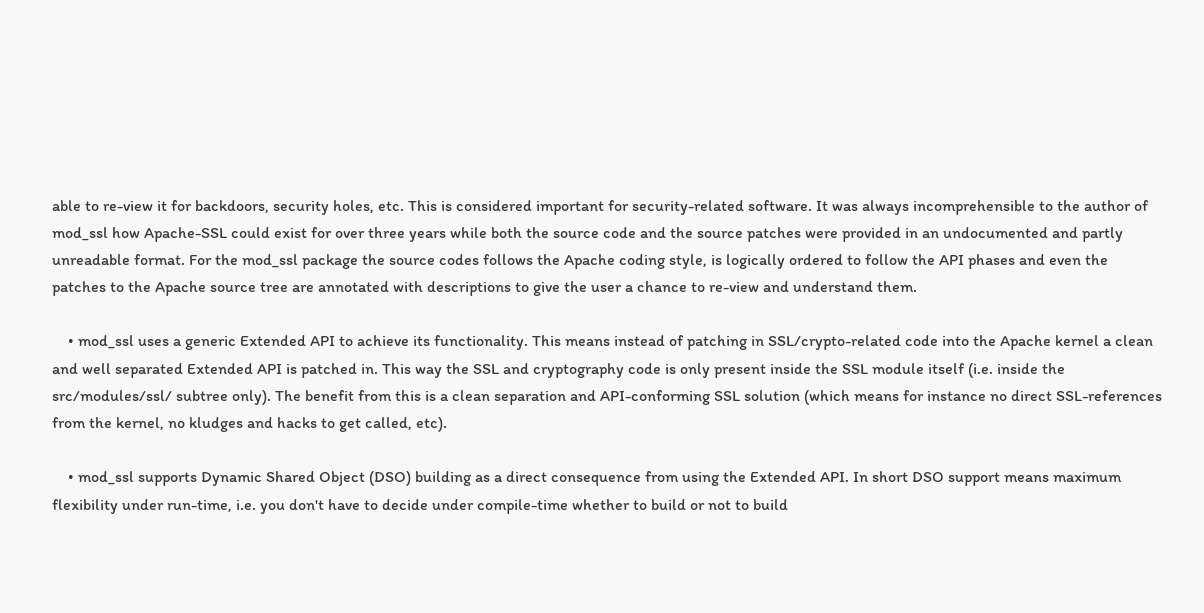able to re-view it for backdoors, security holes, etc. This is considered important for security-related software. It was always incomprehensible to the author of mod_ssl how Apache-SSL could exist for over three years while both the source code and the source patches were provided in an undocumented and partly unreadable format. For the mod_ssl package the source codes follows the Apache coding style, is logically ordered to follow the API phases and even the patches to the Apache source tree are annotated with descriptions to give the user a chance to re-view and understand them.

    • mod_ssl uses a generic Extended API to achieve its functionality. This means instead of patching in SSL/crypto-related code into the Apache kernel a clean and well separated Extended API is patched in. This way the SSL and cryptography code is only present inside the SSL module itself (i.e. inside the src/modules/ssl/ subtree only). The benefit from this is a clean separation and API-conforming SSL solution (which means for instance no direct SSL-references from the kernel, no kludges and hacks to get called, etc).

    • mod_ssl supports Dynamic Shared Object (DSO) building as a direct consequence from using the Extended API. In short DSO support means maximum flexibility under run-time, i.e. you don't have to decide under compile-time whether to build or not to build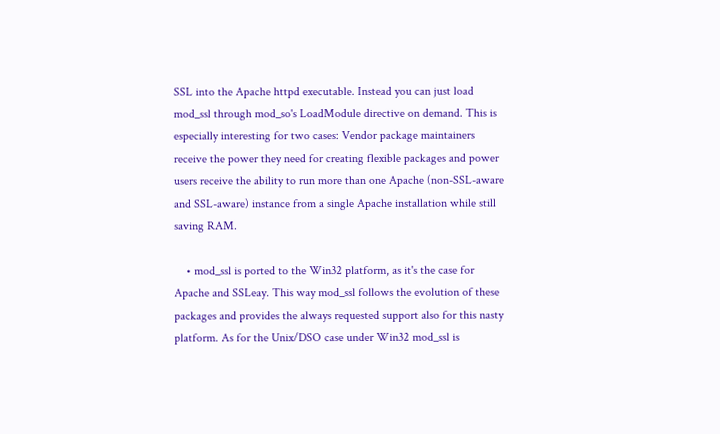SSL into the Apache httpd executable. Instead you can just load mod_ssl through mod_so's LoadModule directive on demand. This is especially interesting for two cases: Vendor package maintainers receive the power they need for creating flexible packages and power users receive the ability to run more than one Apache (non-SSL-aware and SSL-aware) instance from a single Apache installation while still saving RAM.

    • mod_ssl is ported to the Win32 platform, as it's the case for Apache and SSLeay. This way mod_ssl follows the evolution of these packages and provides the always requested support also for this nasty platform. As for the Unix/DSO case under Win32 mod_ssl is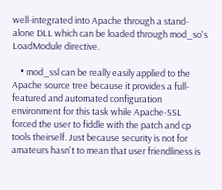well-integrated into Apache through a stand-alone DLL which can be loaded through mod_so's LoadModule directive.

    • mod_ssl can be really easily applied to the Apache source tree because it provides a full-featured and automated configuration environment for this task while Apache-SSL forced the user to fiddle with the patch and cp tools theirself. Just because security is not for amateurs hasn't to mean that user friendliness is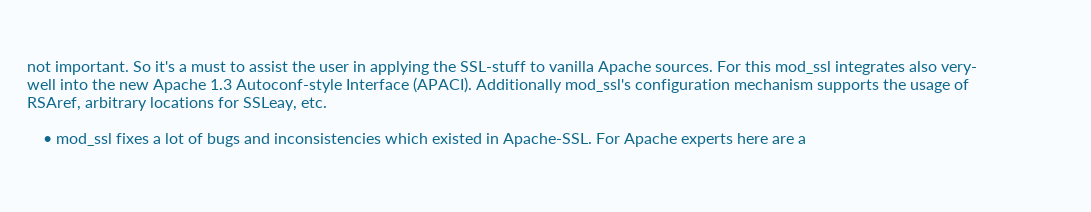not important. So it's a must to assist the user in applying the SSL-stuff to vanilla Apache sources. For this mod_ssl integrates also very-well into the new Apache 1.3 Autoconf-style Interface (APACI). Additionally mod_ssl's configuration mechanism supports the usage of RSAref, arbitrary locations for SSLeay, etc.

    • mod_ssl fixes a lot of bugs and inconsistencies which existed in Apache-SSL. For Apache experts here are a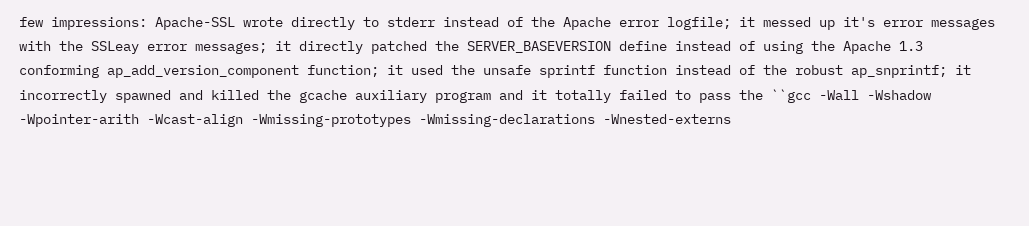few impressions: Apache-SSL wrote directly to stderr instead of the Apache error logfile; it messed up it's error messages with the SSLeay error messages; it directly patched the SERVER_BASEVERSION define instead of using the Apache 1.3 conforming ap_add_version_component function; it used the unsafe sprintf function instead of the robust ap_snprintf; it incorrectly spawned and killed the gcache auxiliary program and it totally failed to pass the ``gcc -Wall -Wshadow -Wpointer-arith -Wcast-align -Wmissing-prototypes -Wmissing-declarations -Wnested-externs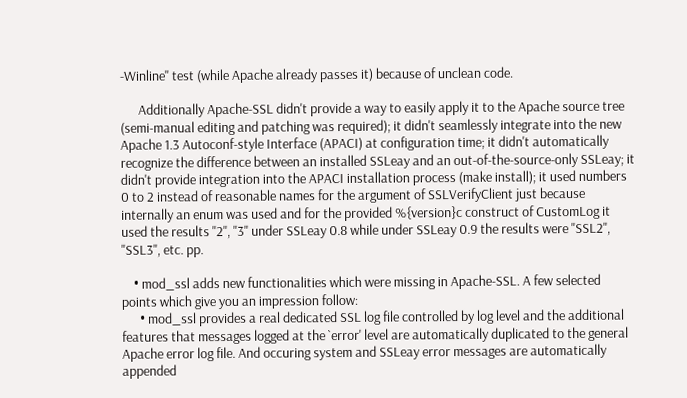-Winline'' test (while Apache already passes it) because of unclean code.

      Additionally Apache-SSL didn't provide a way to easily apply it to the Apache source tree (semi-manual editing and patching was required); it didn't seamlessly integrate into the new Apache 1.3 Autoconf-style Interface (APACI) at configuration time; it didn't automatically recognize the difference between an installed SSLeay and an out-of-the-source-only SSLeay; it didn't provide integration into the APACI installation process (make install); it used numbers 0 to 2 instead of reasonable names for the argument of SSLVerifyClient just because internally an enum was used and for the provided %{version}c construct of CustomLog it used the results "2", "3" under SSLeay 0.8 while under SSLeay 0.9 the results were "SSL2", "SSL3", etc. pp.

    • mod_ssl adds new functionalities which were missing in Apache-SSL. A few selected points which give you an impression follow:
      • mod_ssl provides a real dedicated SSL log file controlled by log level and the additional features that messages logged at the `error' level are automatically duplicated to the general Apache error log file. And occuring system and SSLeay error messages are automatically appended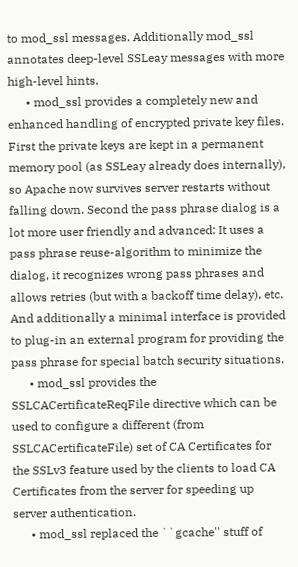to mod_ssl messages. Additionally mod_ssl annotates deep-level SSLeay messages with more high-level hints.
      • mod_ssl provides a completely new and enhanced handling of encrypted private key files. First the private keys are kept in a permanent memory pool (as SSLeay already does internally), so Apache now survives server restarts without falling down. Second the pass phrase dialog is a lot more user friendly and advanced: It uses a pass phrase reuse-algorithm to minimize the dialog, it recognizes wrong pass phrases and allows retries (but with a backoff time delay), etc. And additionally a minimal interface is provided to plug-in an external program for providing the pass phrase for special batch security situations.
      • mod_ssl provides the SSLCACertificateReqFile directive which can be used to configure a different (from SSLCACertificateFile) set of CA Certificates for the SSLv3 feature used by the clients to load CA Certificates from the server for speeding up server authentication.
      • mod_ssl replaced the ``gcache'' stuff of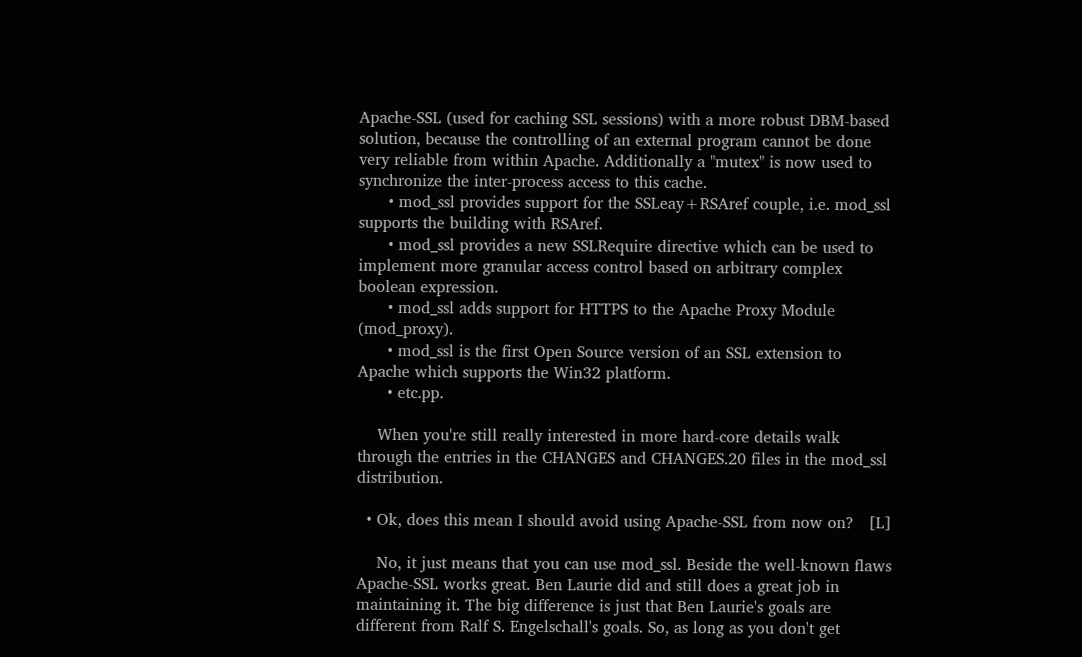Apache-SSL (used for caching SSL sessions) with a more robust DBM-based solution, because the controlling of an external program cannot be done very reliable from within Apache. Additionally a "mutex" is now used to synchronize the inter-process access to this cache.
      • mod_ssl provides support for the SSLeay+RSAref couple, i.e. mod_ssl supports the building with RSAref.
      • mod_ssl provides a new SSLRequire directive which can be used to implement more granular access control based on arbitrary complex boolean expression.
      • mod_ssl adds support for HTTPS to the Apache Proxy Module (mod_proxy).
      • mod_ssl is the first Open Source version of an SSL extension to Apache which supports the Win32 platform.
      • etc.pp.

    When you're still really interested in more hard-core details walk through the entries in the CHANGES and CHANGES.20 files in the mod_ssl distribution.

  • Ok, does this mean I should avoid using Apache-SSL from now on?   [L]

    No, it just means that you can use mod_ssl. Beside the well-known flaws Apache-SSL works great. Ben Laurie did and still does a great job in maintaining it. The big difference is just that Ben Laurie's goals are different from Ralf S. Engelschall's goals. So, as long as you don't get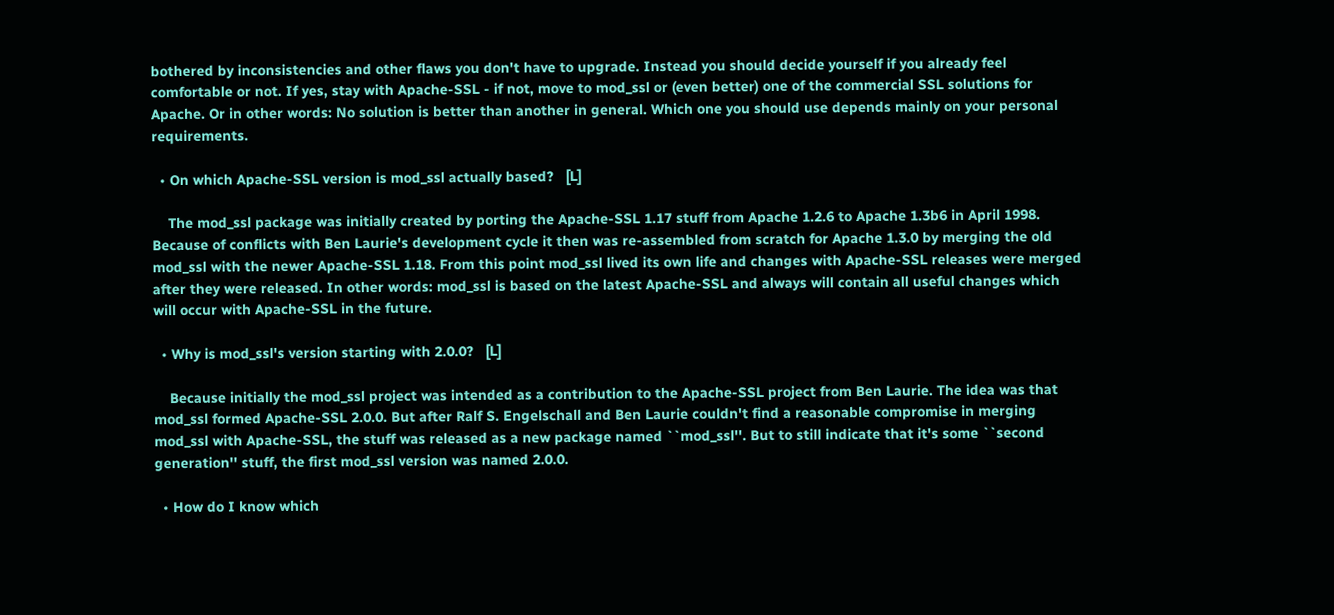bothered by inconsistencies and other flaws you don't have to upgrade. Instead you should decide yourself if you already feel comfortable or not. If yes, stay with Apache-SSL - if not, move to mod_ssl or (even better) one of the commercial SSL solutions for Apache. Or in other words: No solution is better than another in general. Which one you should use depends mainly on your personal requirements.

  • On which Apache-SSL version is mod_ssl actually based?   [L]

    The mod_ssl package was initially created by porting the Apache-SSL 1.17 stuff from Apache 1.2.6 to Apache 1.3b6 in April 1998. Because of conflicts with Ben Laurie's development cycle it then was re-assembled from scratch for Apache 1.3.0 by merging the old mod_ssl with the newer Apache-SSL 1.18. From this point mod_ssl lived its own life and changes with Apache-SSL releases were merged after they were released. In other words: mod_ssl is based on the latest Apache-SSL and always will contain all useful changes which will occur with Apache-SSL in the future.

  • Why is mod_ssl's version starting with 2.0.0?   [L]

    Because initially the mod_ssl project was intended as a contribution to the Apache-SSL project from Ben Laurie. The idea was that mod_ssl formed Apache-SSL 2.0.0. But after Ralf S. Engelschall and Ben Laurie couldn't find a reasonable compromise in merging mod_ssl with Apache-SSL, the stuff was released as a new package named ``mod_ssl''. But to still indicate that it's some ``second generation'' stuff, the first mod_ssl version was named 2.0.0.

  • How do I know which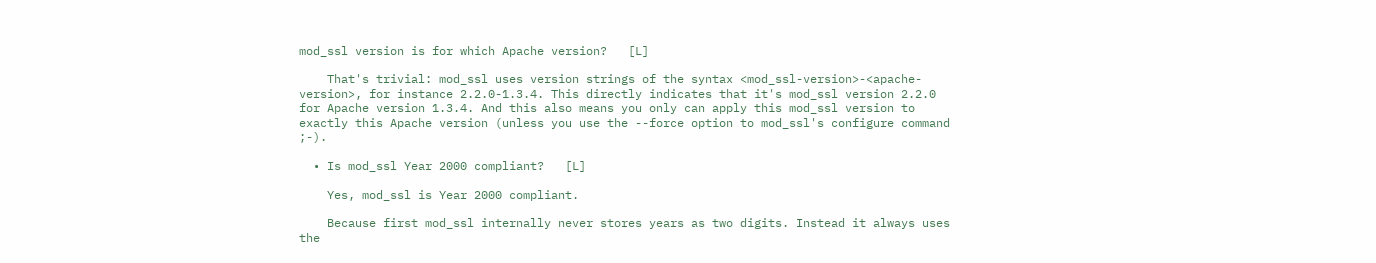mod_ssl version is for which Apache version?   [L]

    That's trivial: mod_ssl uses version strings of the syntax <mod_ssl-version>-<apache-version>, for instance 2.2.0-1.3.4. This directly indicates that it's mod_ssl version 2.2.0 for Apache version 1.3.4. And this also means you only can apply this mod_ssl version to exactly this Apache version (unless you use the --force option to mod_ssl's configure command ;-).

  • Is mod_ssl Year 2000 compliant?   [L]

    Yes, mod_ssl is Year 2000 compliant.

    Because first mod_ssl internally never stores years as two digits. Instead it always uses the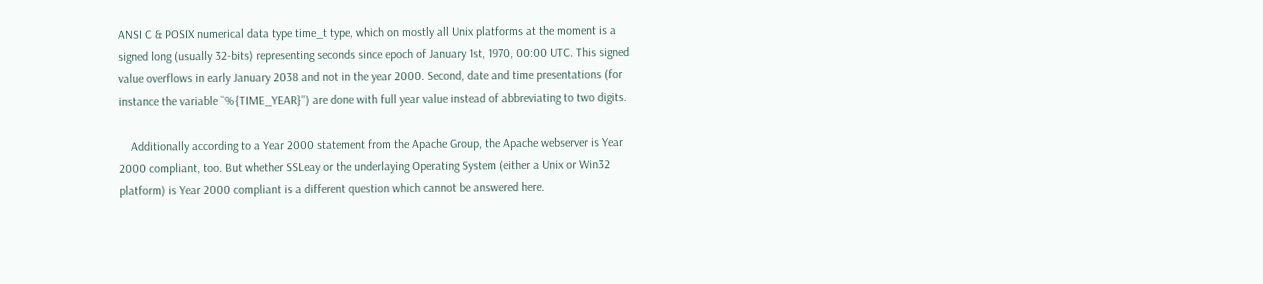ANSI C & POSIX numerical data type time_t type, which on mostly all Unix platforms at the moment is a signed long (usually 32-bits) representing seconds since epoch of January 1st, 1970, 00:00 UTC. This signed value overflows in early January 2038 and not in the year 2000. Second, date and time presentations (for instance the variable ``%{TIME_YEAR}'') are done with full year value instead of abbreviating to two digits.

    Additionally according to a Year 2000 statement from the Apache Group, the Apache webserver is Year 2000 compliant, too. But whether SSLeay or the underlaying Operating System (either a Unix or Win32 platform) is Year 2000 compliant is a different question which cannot be answered here.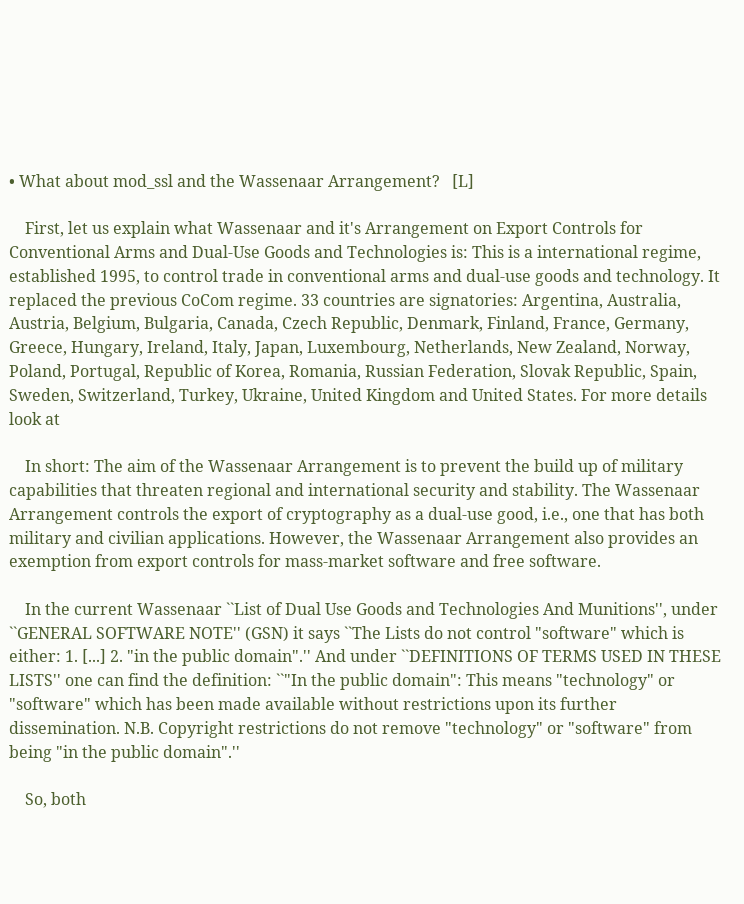• What about mod_ssl and the Wassenaar Arrangement?   [L]

    First, let us explain what Wassenaar and it's Arrangement on Export Controls for Conventional Arms and Dual-Use Goods and Technologies is: This is a international regime, established 1995, to control trade in conventional arms and dual-use goods and technology. It replaced the previous CoCom regime. 33 countries are signatories: Argentina, Australia, Austria, Belgium, Bulgaria, Canada, Czech Republic, Denmark, Finland, France, Germany, Greece, Hungary, Ireland, Italy, Japan, Luxembourg, Netherlands, New Zealand, Norway, Poland, Portugal, Republic of Korea, Romania, Russian Federation, Slovak Republic, Spain, Sweden, Switzerland, Turkey, Ukraine, United Kingdom and United States. For more details look at

    In short: The aim of the Wassenaar Arrangement is to prevent the build up of military capabilities that threaten regional and international security and stability. The Wassenaar Arrangement controls the export of cryptography as a dual-use good, i.e., one that has both military and civilian applications. However, the Wassenaar Arrangement also provides an exemption from export controls for mass-market software and free software.

    In the current Wassenaar ``List of Dual Use Goods and Technologies And Munitions'', under ``GENERAL SOFTWARE NOTE'' (GSN) it says ``The Lists do not control "software" which is either: 1. [...] 2. "in the public domain".'' And under ``DEFINITIONS OF TERMS USED IN THESE LISTS'' one can find the definition: ``"In the public domain": This means "technology" or "software" which has been made available without restrictions upon its further dissemination. N.B. Copyright restrictions do not remove "technology" or "software" from being "in the public domain".''

    So, both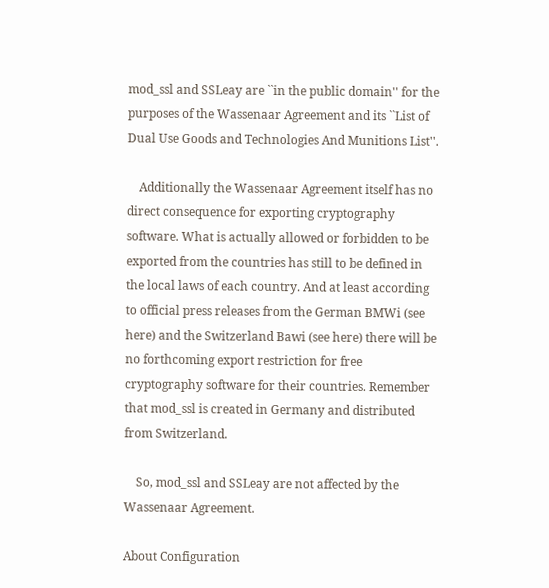mod_ssl and SSLeay are ``in the public domain'' for the purposes of the Wassenaar Agreement and its ``List of Dual Use Goods and Technologies And Munitions List''.

    Additionally the Wassenaar Agreement itself has no direct consequence for exporting cryptography software. What is actually allowed or forbidden to be exported from the countries has still to be defined in the local laws of each country. And at least according to official press releases from the German BMWi (see here) and the Switzerland Bawi (see here) there will be no forthcoming export restriction for free cryptography software for their countries. Remember that mod_ssl is created in Germany and distributed from Switzerland.

    So, mod_ssl and SSLeay are not affected by the Wassenaar Agreement.

About Configuration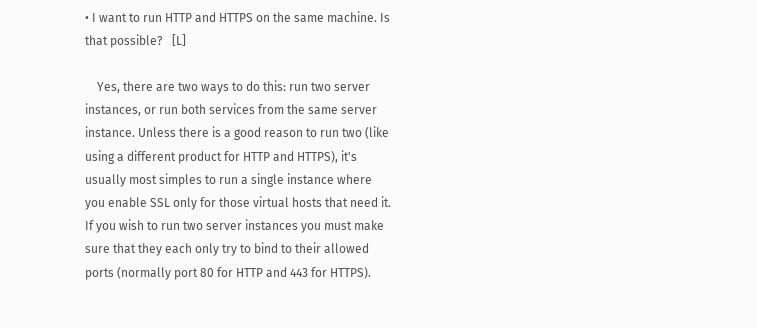• I want to run HTTP and HTTPS on the same machine. Is that possible?   [L]

    Yes, there are two ways to do this: run two server instances, or run both services from the same server instance. Unless there is a good reason to run two (like using a different product for HTTP and HTTPS), it's usually most simples to run a single instance where you enable SSL only for those virtual hosts that need it. If you wish to run two server instances you must make sure that they each only try to bind to their allowed ports (normally port 80 for HTTP and 443 for HTTPS).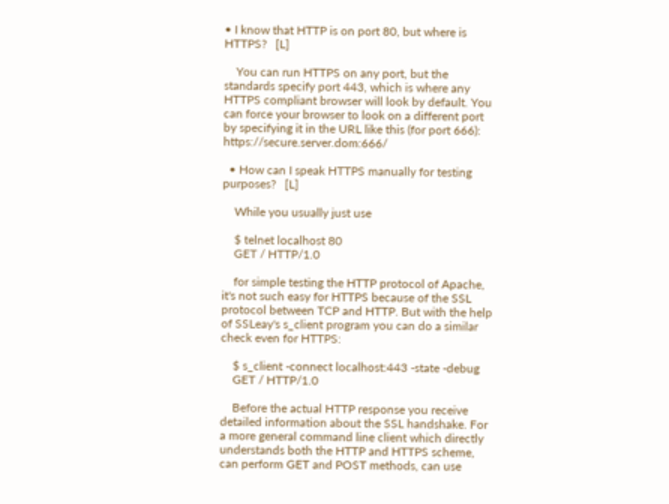• I know that HTTP is on port 80, but where is HTTPS?   [L]

    You can run HTTPS on any port, but the standards specify port 443, which is where any HTTPS compliant browser will look by default. You can force your browser to look on a different port by specifying it in the URL like this (for port 666): https://secure.server.dom:666/

  • How can I speak HTTPS manually for testing purposes?   [L]

    While you usually just use

    $ telnet localhost 80
    GET / HTTP/1.0

    for simple testing the HTTP protocol of Apache, it's not such easy for HTTPS because of the SSL protocol between TCP and HTTP. But with the help of SSLeay's s_client program you can do a similar check even for HTTPS:

    $ s_client -connect localhost:443 -state -debug
    GET / HTTP/1.0

    Before the actual HTTP response you receive detailed information about the SSL handshake. For a more general command line client which directly understands both the HTTP and HTTPS scheme, can perform GET and POST methods, can use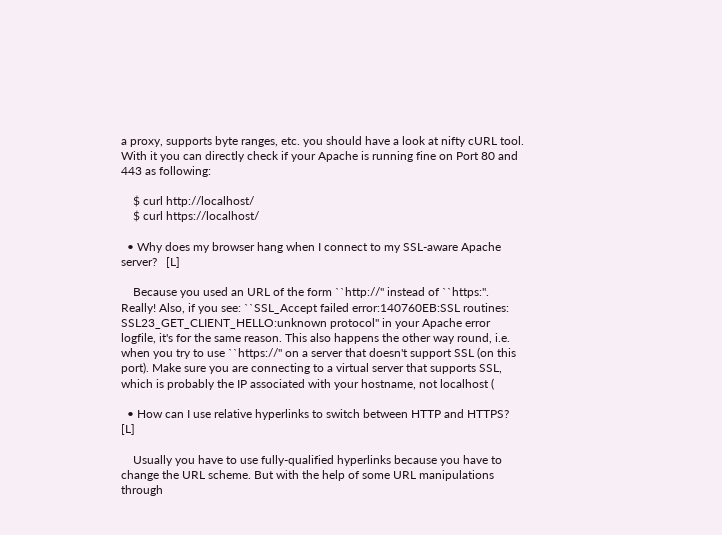a proxy, supports byte ranges, etc. you should have a look at nifty cURL tool. With it you can directly check if your Apache is running fine on Port 80 and 443 as following:

    $ curl http://localhost/
    $ curl https://localhost/

  • Why does my browser hang when I connect to my SSL-aware Apache server?   [L]

    Because you used an URL of the form ``http://'' instead of ``https:''. Really! Also, if you see: ``SSL_Accept failed error:140760EB:SSL routines: SSL23_GET_CLIENT_HELLO:unknown protocol'' in your Apache error logfile, it's for the same reason. This also happens the other way round, i.e. when you try to use ``https://'' on a server that doesn't support SSL (on this port). Make sure you are connecting to a virtual server that supports SSL, which is probably the IP associated with your hostname, not localhost (

  • How can I use relative hyperlinks to switch between HTTP and HTTPS?   [L]

    Usually you have to use fully-qualified hyperlinks because you have to change the URL scheme. But with the help of some URL manipulations through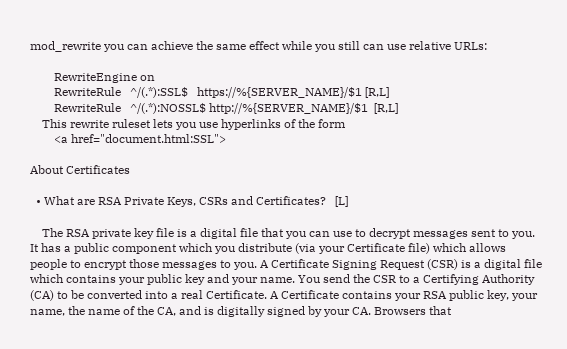mod_rewrite you can achieve the same effect while you still can use relative URLs:

        RewriteEngine on
        RewriteRule   ^/(.*):SSL$   https://%{SERVER_NAME}/$1 [R,L]
        RewriteRule   ^/(.*):NOSSL$ http://%{SERVER_NAME}/$1  [R,L]
    This rewrite ruleset lets you use hyperlinks of the form
        <a href="document.html:SSL">

About Certificates

  • What are RSA Private Keys, CSRs and Certificates?   [L]

    The RSA private key file is a digital file that you can use to decrypt messages sent to you. It has a public component which you distribute (via your Certificate file) which allows people to encrypt those messages to you. A Certificate Signing Request (CSR) is a digital file which contains your public key and your name. You send the CSR to a Certifying Authority (CA) to be converted into a real Certificate. A Certificate contains your RSA public key, your name, the name of the CA, and is digitally signed by your CA. Browsers that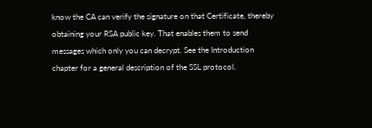know the CA can verify the signature on that Certificate, thereby obtaining your RSA public key. That enables them to send messages which only you can decrypt. See the Introduction chapter for a general description of the SSL protocol.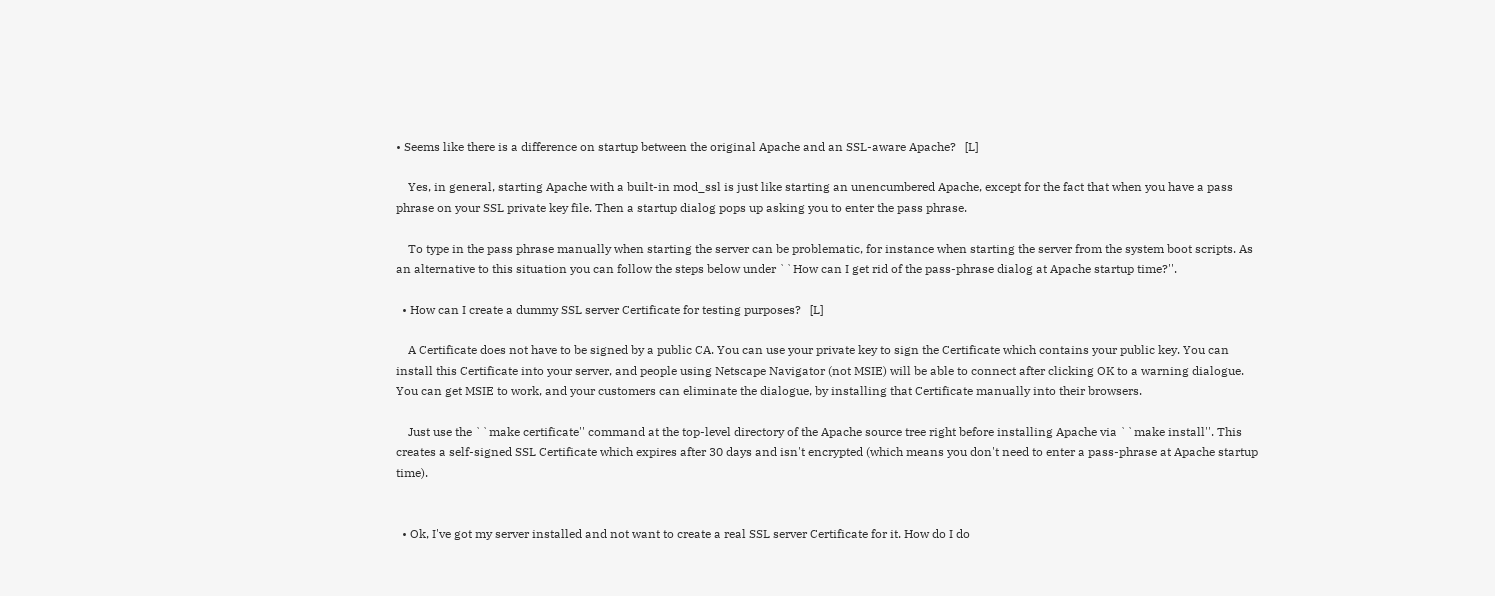• Seems like there is a difference on startup between the original Apache and an SSL-aware Apache?   [L]

    Yes, in general, starting Apache with a built-in mod_ssl is just like starting an unencumbered Apache, except for the fact that when you have a pass phrase on your SSL private key file. Then a startup dialog pops up asking you to enter the pass phrase.

    To type in the pass phrase manually when starting the server can be problematic, for instance when starting the server from the system boot scripts. As an alternative to this situation you can follow the steps below under ``How can I get rid of the pass-phrase dialog at Apache startup time?''.

  • How can I create a dummy SSL server Certificate for testing purposes?   [L]

    A Certificate does not have to be signed by a public CA. You can use your private key to sign the Certificate which contains your public key. You can install this Certificate into your server, and people using Netscape Navigator (not MSIE) will be able to connect after clicking OK to a warning dialogue. You can get MSIE to work, and your customers can eliminate the dialogue, by installing that Certificate manually into their browsers.

    Just use the ``make certificate'' command at the top-level directory of the Apache source tree right before installing Apache via ``make install''. This creates a self-signed SSL Certificate which expires after 30 days and isn't encrypted (which means you don't need to enter a pass-phrase at Apache startup time).


  • Ok, I've got my server installed and not want to create a real SSL server Certificate for it. How do I do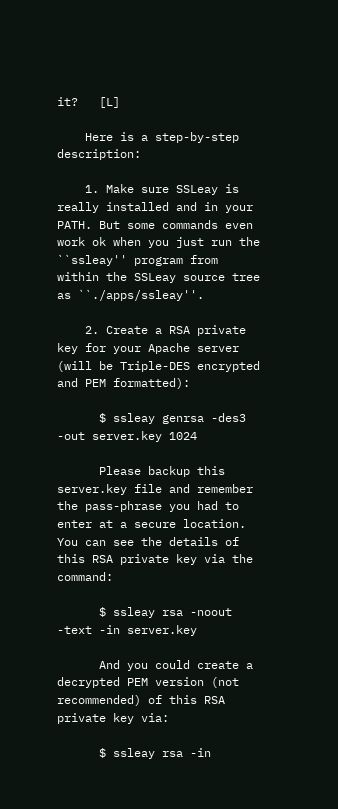it?   [L]

    Here is a step-by-step description:

    1. Make sure SSLeay is really installed and in your PATH. But some commands even work ok when you just run the ``ssleay'' program from within the SSLeay source tree as ``./apps/ssleay''.

    2. Create a RSA private key for your Apache server (will be Triple-DES encrypted and PEM formatted):

      $ ssleay genrsa -des3 -out server.key 1024

      Please backup this server.key file and remember the pass-phrase you had to enter at a secure location. You can see the details of this RSA private key via the command:

      $ ssleay rsa -noout -text -in server.key

      And you could create a decrypted PEM version (not recommended) of this RSA private key via:

      $ ssleay rsa -in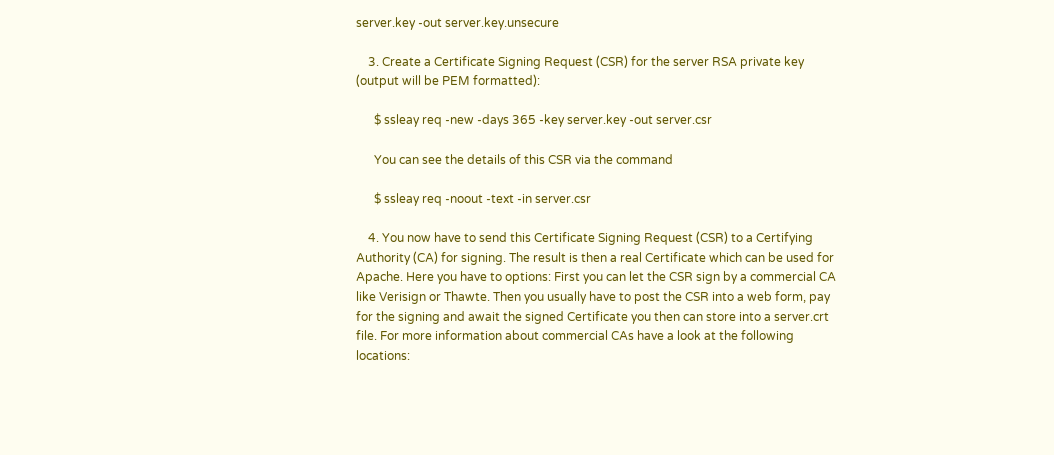server.key -out server.key.unsecure

    3. Create a Certificate Signing Request (CSR) for the server RSA private key (output will be PEM formatted):

      $ ssleay req -new -days 365 -key server.key -out server.csr

      You can see the details of this CSR via the command

      $ ssleay req -noout -text -in server.csr

    4. You now have to send this Certificate Signing Request (CSR) to a Certifying Authority (CA) for signing. The result is then a real Certificate which can be used for Apache. Here you have to options: First you can let the CSR sign by a commercial CA like Verisign or Thawte. Then you usually have to post the CSR into a web form, pay for the signing and await the signed Certificate you then can store into a server.crt file. For more information about commercial CAs have a look at the following locations: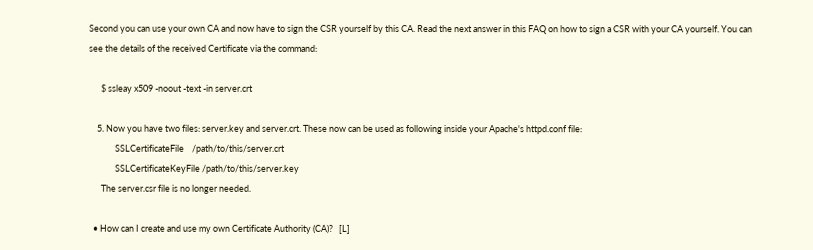Second you can use your own CA and now have to sign the CSR yourself by this CA. Read the next answer in this FAQ on how to sign a CSR with your CA yourself. You can see the details of the received Certificate via the command:

      $ ssleay x509 -noout -text -in server.crt

    5. Now you have two files: server.key and server.crt. These now can be used as following inside your Apache's httpd.conf file:
             SSLCertificateFile    /path/to/this/server.crt
             SSLCertificateKeyFile /path/to/this/server.key
      The server.csr file is no longer needed.

  • How can I create and use my own Certificate Authority (CA)?   [L]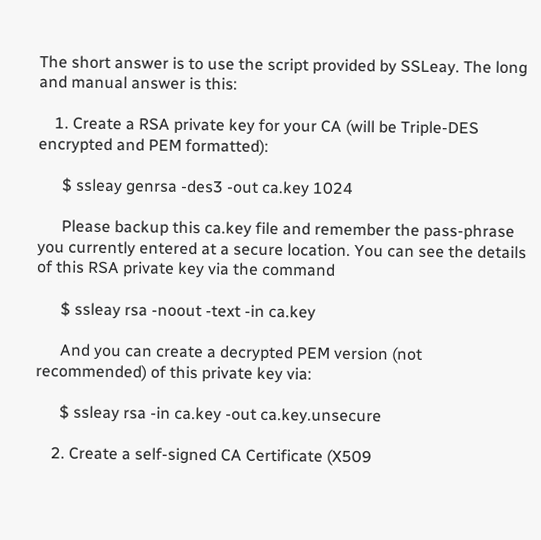The short answer is to use the script provided by SSLeay. The long and manual answer is this:

    1. Create a RSA private key for your CA (will be Triple-DES encrypted and PEM formatted):

      $ ssleay genrsa -des3 -out ca.key 1024

      Please backup this ca.key file and remember the pass-phrase you currently entered at a secure location. You can see the details of this RSA private key via the command

      $ ssleay rsa -noout -text -in ca.key

      And you can create a decrypted PEM version (not recommended) of this private key via:

      $ ssleay rsa -in ca.key -out ca.key.unsecure

    2. Create a self-signed CA Certificate (X509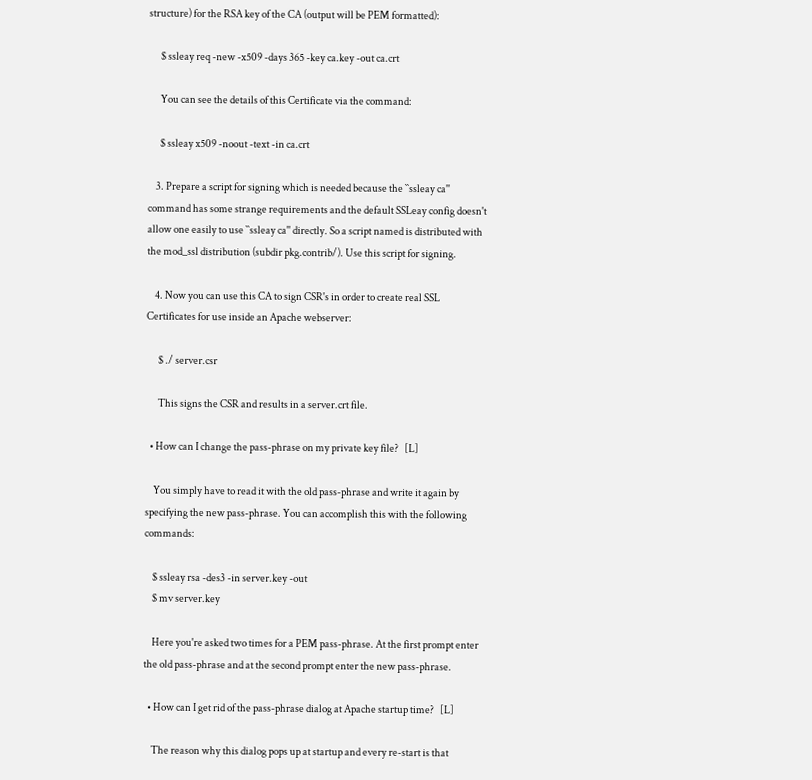structure) for the RSA key of the CA (output will be PEM formatted):

      $ ssleay req -new -x509 -days 365 -key ca.key -out ca.crt

      You can see the details of this Certificate via the command:

      $ ssleay x509 -noout -text -in ca.crt

    3. Prepare a script for signing which is needed because the ``ssleay ca'' command has some strange requirements and the default SSLeay config doesn't allow one easily to use ``ssleay ca'' directly. So a script named is distributed with the mod_ssl distribution (subdir pkg.contrib/). Use this script for signing.

    4. Now you can use this CA to sign CSR's in order to create real SSL Certificates for use inside an Apache webserver:

      $ ./ server.csr

      This signs the CSR and results in a server.crt file.

  • How can I change the pass-phrase on my private key file?   [L]

    You simply have to read it with the old pass-phrase and write it again by specifying the new pass-phrase. You can accomplish this with the following commands:

    $ ssleay rsa -des3 -in server.key -out
    $ mv server.key

    Here you're asked two times for a PEM pass-phrase. At the first prompt enter the old pass-phrase and at the second prompt enter the new pass-phrase.

  • How can I get rid of the pass-phrase dialog at Apache startup time?   [L]

    The reason why this dialog pops up at startup and every re-start is that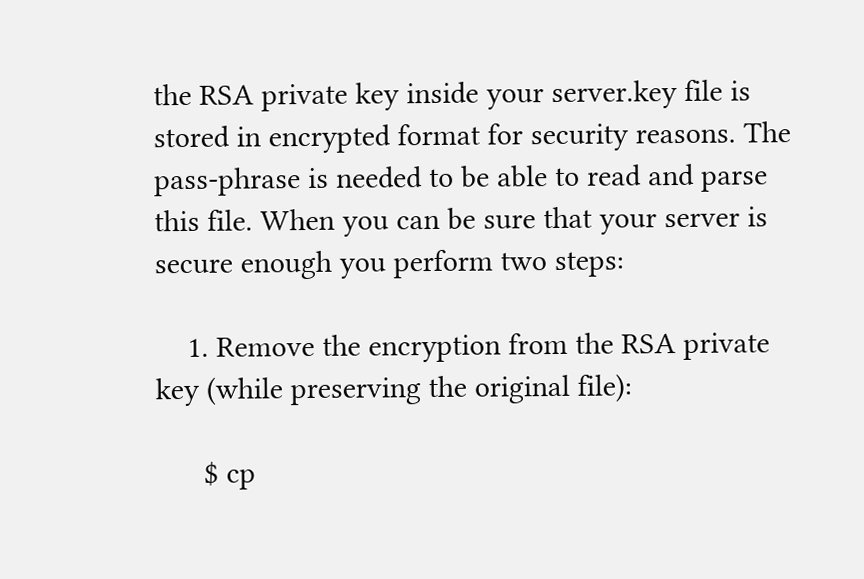the RSA private key inside your server.key file is stored in encrypted format for security reasons. The pass-phrase is needed to be able to read and parse this file. When you can be sure that your server is secure enough you perform two steps:

    1. Remove the encryption from the RSA private key (while preserving the original file):

      $ cp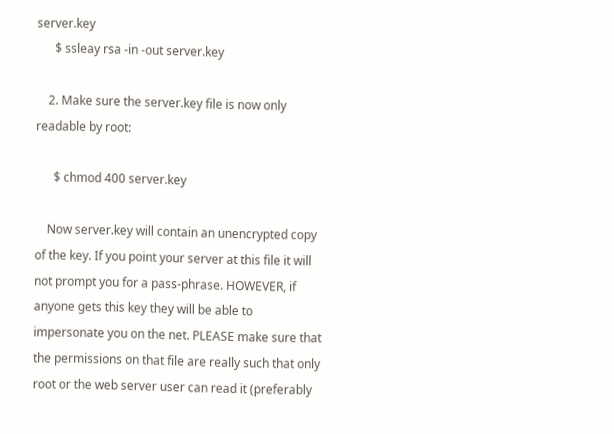server.key
      $ ssleay rsa -in -out server.key

    2. Make sure the server.key file is now only readable by root:

      $ chmod 400 server.key

    Now server.key will contain an unencrypted copy of the key. If you point your server at this file it will not prompt you for a pass-phrase. HOWEVER, if anyone gets this key they will be able to impersonate you on the net. PLEASE make sure that the permissions on that file are really such that only root or the web server user can read it (preferably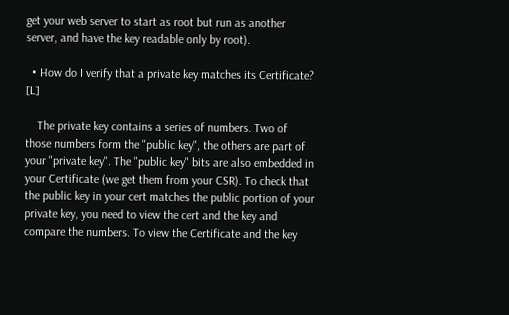get your web server to start as root but run as another server, and have the key readable only by root).

  • How do I verify that a private key matches its Certificate?   [L]

    The private key contains a series of numbers. Two of those numbers form the "public key", the others are part of your "private key". The "public key" bits are also embedded in your Certificate (we get them from your CSR). To check that the public key in your cert matches the public portion of your private key, you need to view the cert and the key and compare the numbers. To view the Certificate and the key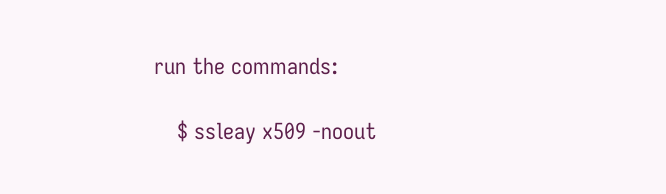run the commands:

    $ ssleay x509 -noout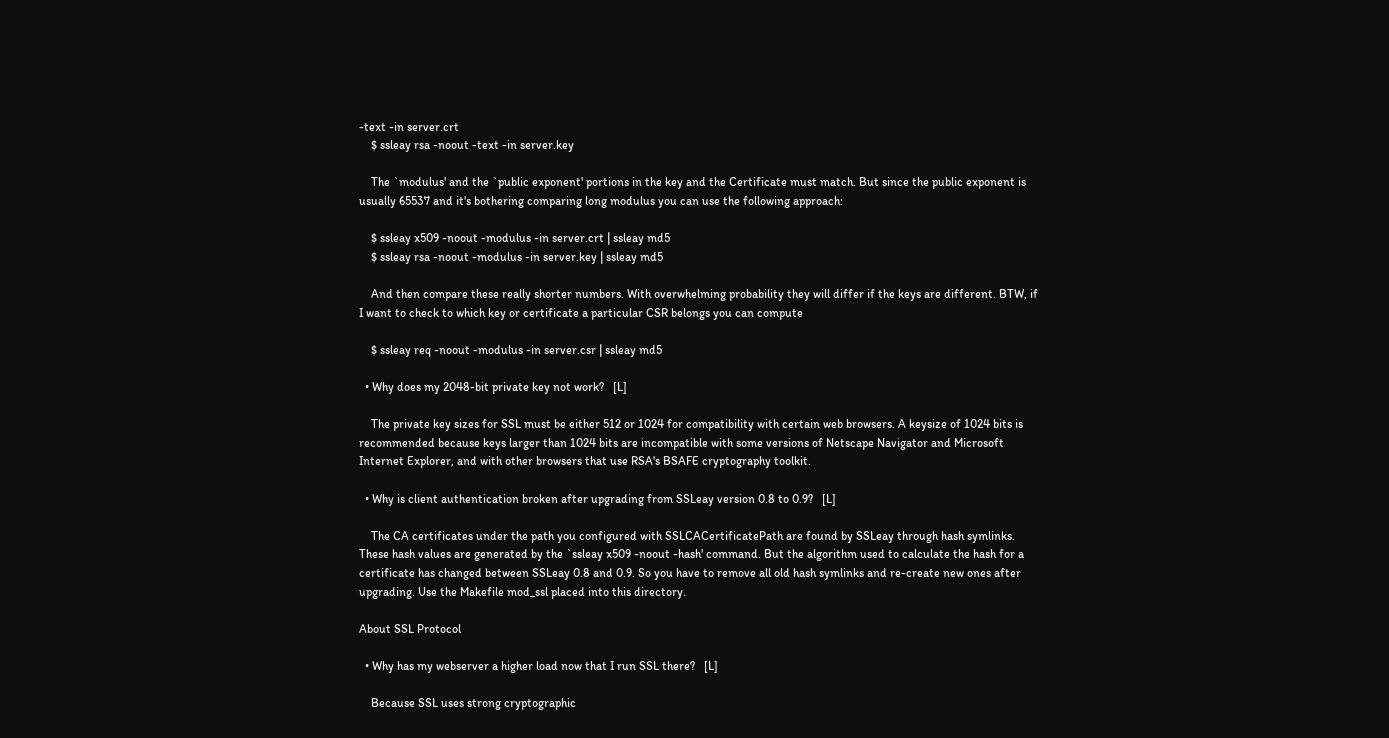-text -in server.crt
    $ ssleay rsa -noout -text -in server.key

    The `modulus' and the `public exponent' portions in the key and the Certificate must match. But since the public exponent is usually 65537 and it's bothering comparing long modulus you can use the following approach:

    $ ssleay x509 -noout -modulus -in server.crt | ssleay md5
    $ ssleay rsa -noout -modulus -in server.key | ssleay md5

    And then compare these really shorter numbers. With overwhelming probability they will differ if the keys are different. BTW, if I want to check to which key or certificate a particular CSR belongs you can compute

    $ ssleay req -noout -modulus -in server.csr | ssleay md5

  • Why does my 2048-bit private key not work?   [L]

    The private key sizes for SSL must be either 512 or 1024 for compatibility with certain web browsers. A keysize of 1024 bits is recommended because keys larger than 1024 bits are incompatible with some versions of Netscape Navigator and Microsoft Internet Explorer, and with other browsers that use RSA's BSAFE cryptography toolkit.

  • Why is client authentication broken after upgrading from SSLeay version 0.8 to 0.9?   [L]

    The CA certificates under the path you configured with SSLCACertificatePath are found by SSLeay through hash symlinks. These hash values are generated by the `ssleay x509 -noout -hash' command. But the algorithm used to calculate the hash for a certificate has changed between SSLeay 0.8 and 0.9. So you have to remove all old hash symlinks and re-create new ones after upgrading. Use the Makefile mod_ssl placed into this directory.

About SSL Protocol

  • Why has my webserver a higher load now that I run SSL there?   [L]

    Because SSL uses strong cryptographic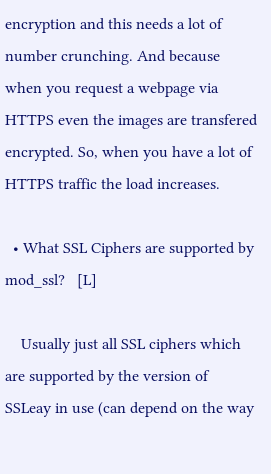encryption and this needs a lot of number crunching. And because when you request a webpage via HTTPS even the images are transfered encrypted. So, when you have a lot of HTTPS traffic the load increases.

  • What SSL Ciphers are supported by mod_ssl?   [L]

    Usually just all SSL ciphers which are supported by the version of SSLeay in use (can depend on the way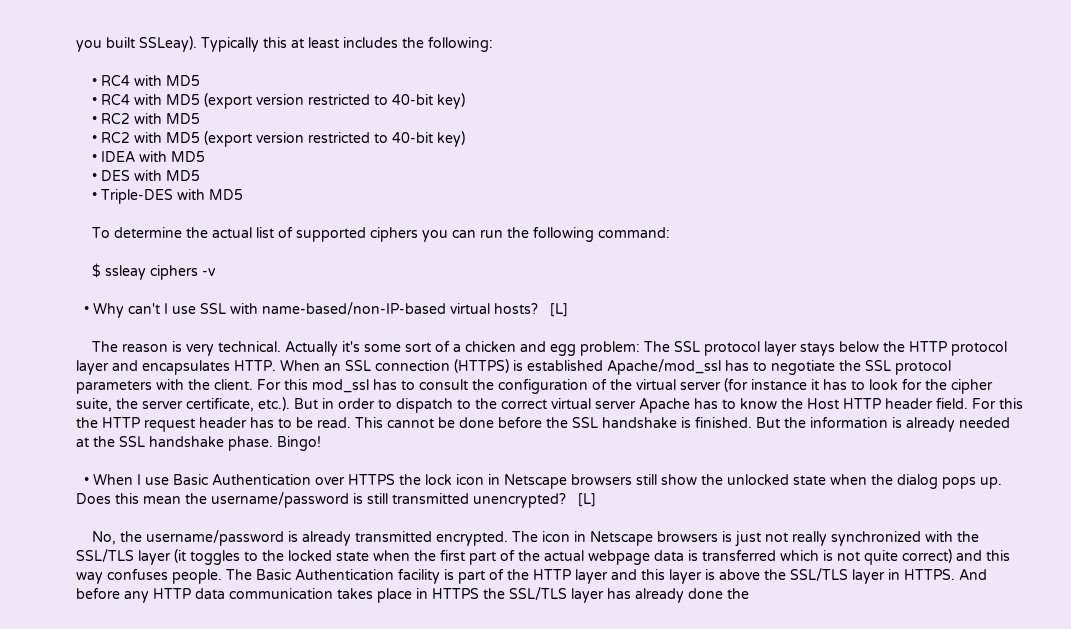you built SSLeay). Typically this at least includes the following:

    • RC4 with MD5
    • RC4 with MD5 (export version restricted to 40-bit key)
    • RC2 with MD5
    • RC2 with MD5 (export version restricted to 40-bit key)
    • IDEA with MD5
    • DES with MD5
    • Triple-DES with MD5

    To determine the actual list of supported ciphers you can run the following command:

    $ ssleay ciphers -v

  • Why can't I use SSL with name-based/non-IP-based virtual hosts?   [L]

    The reason is very technical. Actually it's some sort of a chicken and egg problem: The SSL protocol layer stays below the HTTP protocol layer and encapsulates HTTP. When an SSL connection (HTTPS) is established Apache/mod_ssl has to negotiate the SSL protocol parameters with the client. For this mod_ssl has to consult the configuration of the virtual server (for instance it has to look for the cipher suite, the server certificate, etc.). But in order to dispatch to the correct virtual server Apache has to know the Host HTTP header field. For this the HTTP request header has to be read. This cannot be done before the SSL handshake is finished. But the information is already needed at the SSL handshake phase. Bingo!

  • When I use Basic Authentication over HTTPS the lock icon in Netscape browsers still show the unlocked state when the dialog pops up. Does this mean the username/password is still transmitted unencrypted?   [L]

    No, the username/password is already transmitted encrypted. The icon in Netscape browsers is just not really synchronized with the SSL/TLS layer (it toggles to the locked state when the first part of the actual webpage data is transferred which is not quite correct) and this way confuses people. The Basic Authentication facility is part of the HTTP layer and this layer is above the SSL/TLS layer in HTTPS. And before any HTTP data communication takes place in HTTPS the SSL/TLS layer has already done the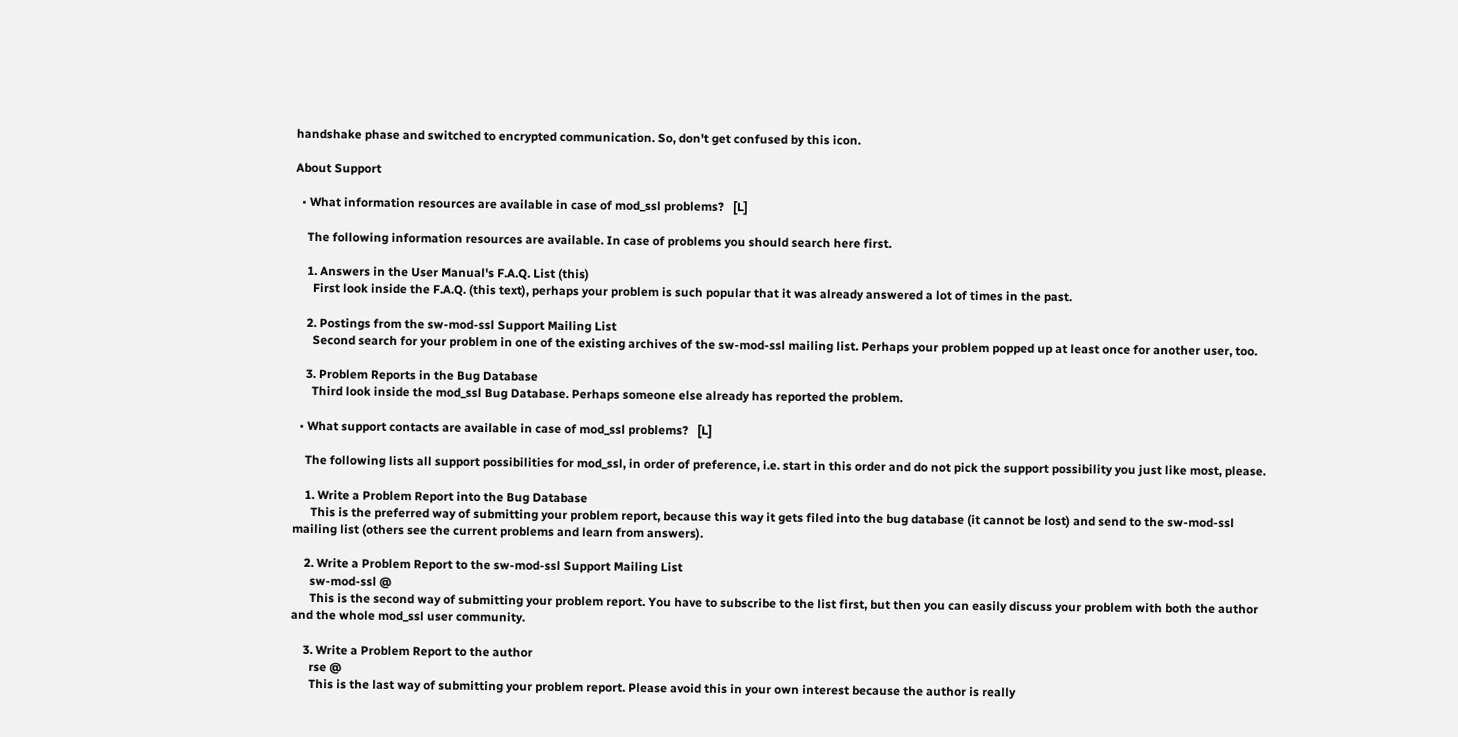handshake phase and switched to encrypted communication. So, don't get confused by this icon.

About Support

  • What information resources are available in case of mod_ssl problems?   [L]

    The following information resources are available. In case of problems you should search here first.

    1. Answers in the User Manual's F.A.Q. List (this)
      First look inside the F.A.Q. (this text), perhaps your problem is such popular that it was already answered a lot of times in the past.

    2. Postings from the sw-mod-ssl Support Mailing List
      Second search for your problem in one of the existing archives of the sw-mod-ssl mailing list. Perhaps your problem popped up at least once for another user, too.

    3. Problem Reports in the Bug Database
      Third look inside the mod_ssl Bug Database. Perhaps someone else already has reported the problem.

  • What support contacts are available in case of mod_ssl problems?   [L]

    The following lists all support possibilities for mod_ssl, in order of preference, i.e. start in this order and do not pick the support possibility you just like most, please.

    1. Write a Problem Report into the Bug Database
      This is the preferred way of submitting your problem report, because this way it gets filed into the bug database (it cannot be lost) and send to the sw-mod-ssl mailing list (others see the current problems and learn from answers).

    2. Write a Problem Report to the sw-mod-ssl Support Mailing List
      sw-mod-ssl @
      This is the second way of submitting your problem report. You have to subscribe to the list first, but then you can easily discuss your problem with both the author and the whole mod_ssl user community.

    3. Write a Problem Report to the author
      rse @
      This is the last way of submitting your problem report. Please avoid this in your own interest because the author is really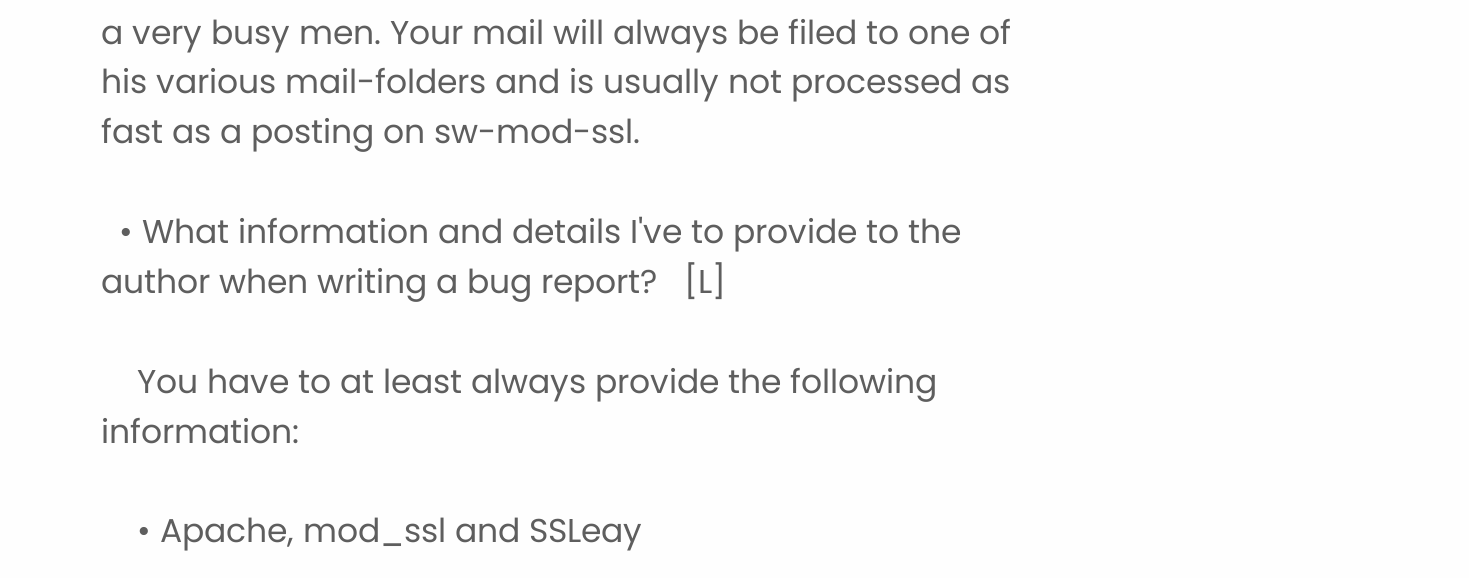a very busy men. Your mail will always be filed to one of his various mail-folders and is usually not processed as fast as a posting on sw-mod-ssl.

  • What information and details I've to provide to the author when writing a bug report?   [L]

    You have to at least always provide the following information:

    • Apache, mod_ssl and SSLeay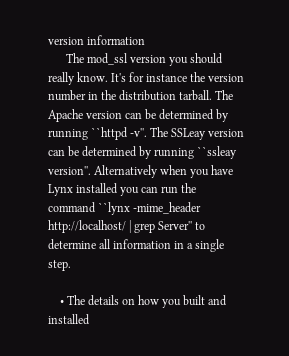version information
      The mod_ssl version you should really know. It's for instance the version number in the distribution tarball. The Apache version can be determined by running ``httpd -v''. The SSLeay version can be determined by running ``ssleay version''. Alternatively when you have Lynx installed you can run the command ``lynx -mime_header http://localhost/ | grep Server'' to determine all information in a single step.

    • The details on how you built and installed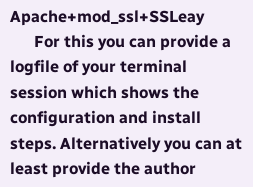Apache+mod_ssl+SSLeay
      For this you can provide a logfile of your terminal session which shows the configuration and install steps. Alternatively you can at least provide the author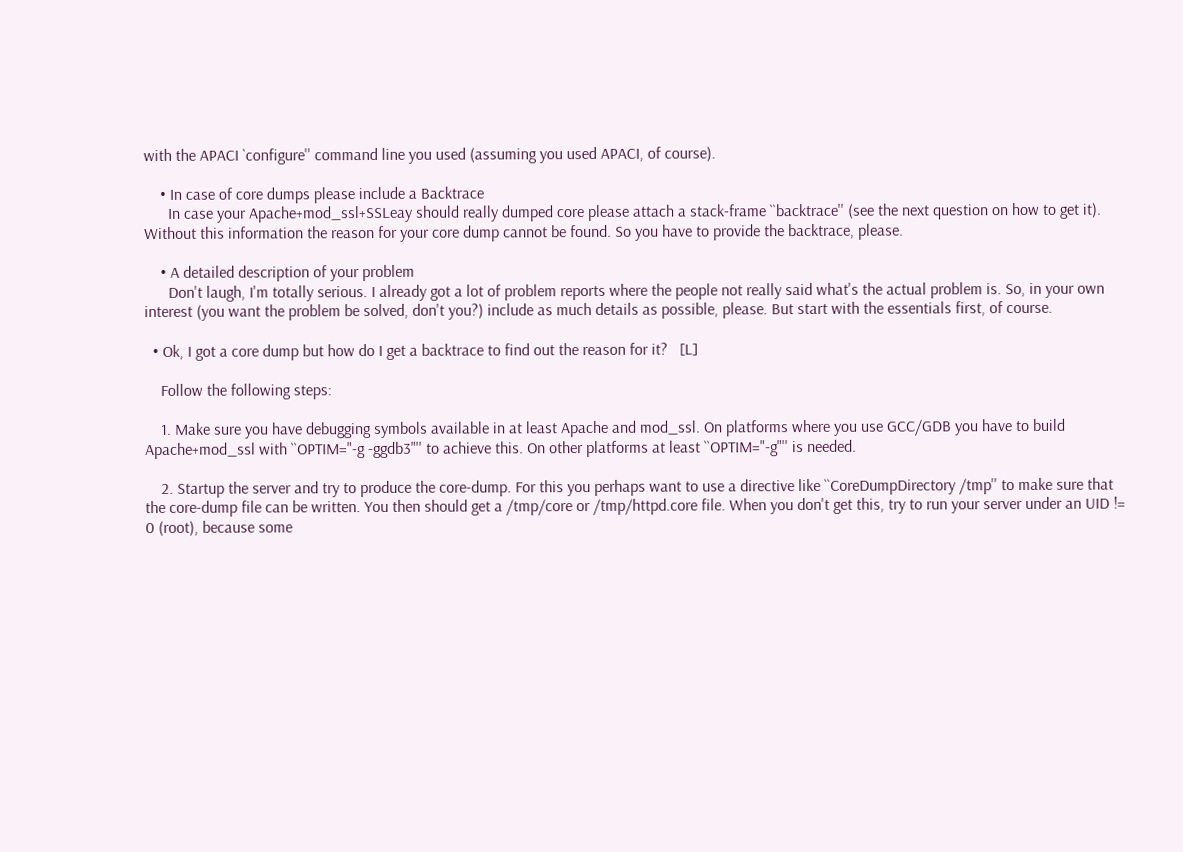with the APACI `configure'' command line you used (assuming you used APACI, of course).

    • In case of core dumps please include a Backtrace
      In case your Apache+mod_ssl+SSLeay should really dumped core please attach a stack-frame ``backtrace'' (see the next question on how to get it). Without this information the reason for your core dump cannot be found. So you have to provide the backtrace, please.

    • A detailed description of your problem
      Don't laugh, I'm totally serious. I already got a lot of problem reports where the people not really said what's the actual problem is. So, in your own interest (you want the problem be solved, don't you?) include as much details as possible, please. But start with the essentials first, of course.

  • Ok, I got a core dump but how do I get a backtrace to find out the reason for it?   [L]

    Follow the following steps:

    1. Make sure you have debugging symbols available in at least Apache and mod_ssl. On platforms where you use GCC/GDB you have to build Apache+mod_ssl with ``OPTIM="-g -ggdb3"'' to achieve this. On other platforms at least ``OPTIM="-g"'' is needed.

    2. Startup the server and try to produce the core-dump. For this you perhaps want to use a directive like ``CoreDumpDirectory /tmp'' to make sure that the core-dump file can be written. You then should get a /tmp/core or /tmp/httpd.core file. When you don't get this, try to run your server under an UID != 0 (root), because some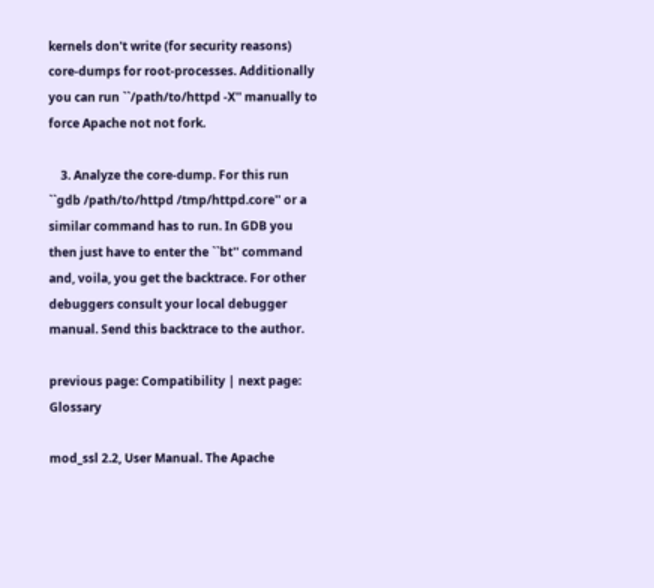kernels don't write (for security reasons) core-dumps for root-processes. Additionally you can run ``/path/to/httpd -X'' manually to force Apache not not fork.

    3. Analyze the core-dump. For this run ``gdb /path/to/httpd /tmp/httpd.core'' or a similar command has to run. In GDB you then just have to enter the ``bt'' command and, voila, you get the backtrace. For other debuggers consult your local debugger manual. Send this backtrace to the author.

previous page: Compatibility | next page: Glossary

mod_ssl 2.2, User Manual. The Apache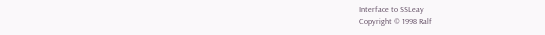Interface to SSLeay
Copyright © 1998 Ralf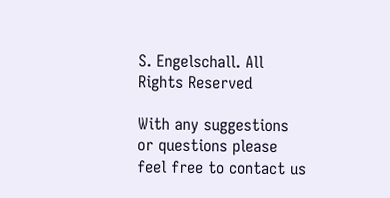S. Engelschall. All Rights Reserved

With any suggestions or questions please feel free to contact us